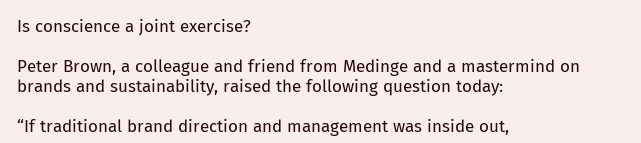Is conscience a joint exercise?

Peter Brown, a colleague and friend from Medinge and a mastermind on brands and sustainability, raised the following question today:

“If traditional brand direction and management was inside out,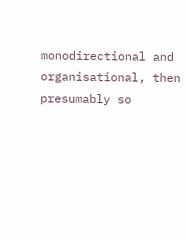monodirectional and organisational, then presumably so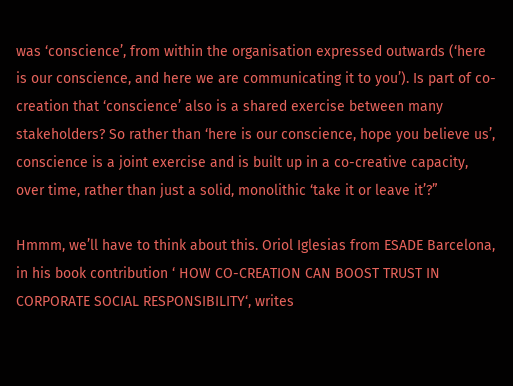was ‘conscience’, from within the organisation expressed outwards (‘here is our conscience, and here we are communicating it to you’). Is part of co-creation that ‘conscience’ also is a shared exercise between many stakeholders? So rather than ‘here is our conscience, hope you believe us’, conscience is a joint exercise and is built up in a co-creative capacity, over time, rather than just a solid, monolithic ‘take it or leave it’?”

Hmmm, we’ll have to think about this. Oriol Iglesias from ESADE Barcelona, in his book contribution ‘ HOW CO-CREATION CAN BOOST TRUST IN CORPORATE SOCIAL RESPONSIBILITY‘, writes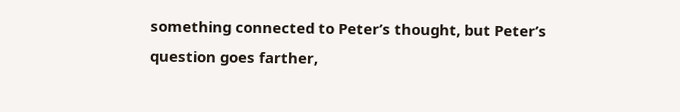something connected to Peter’s thought, but Peter’s question goes farther,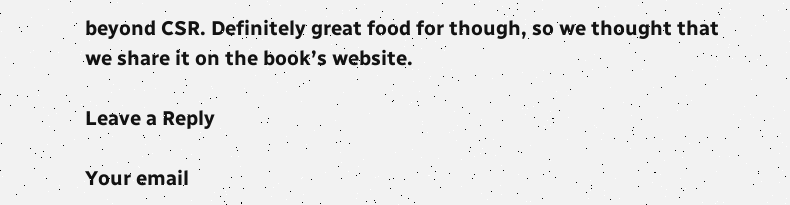beyond CSR. Definitely great food for though, so we thought that we share it on the book’s website.

Leave a Reply

Your email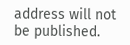address will not be published.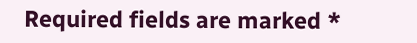Required fields are marked *